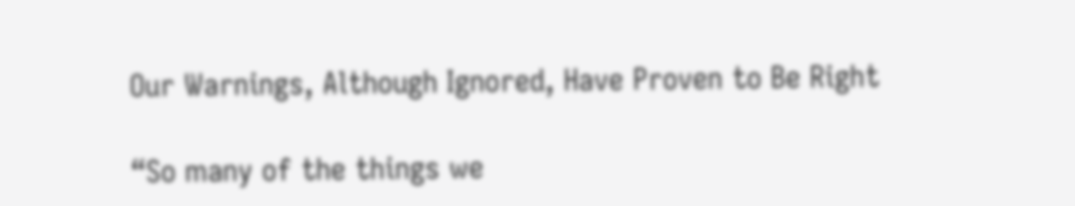Our Warnings, Although Ignored, Have Proven to Be Right

“So many of the things we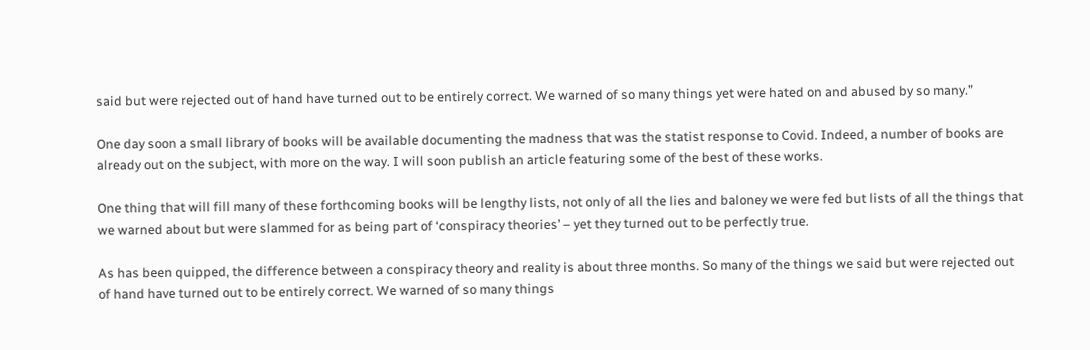said but were rejected out of hand have turned out to be entirely correct. We warned of so many things yet were hated on and abused by so many.”

One day soon a small library of books will be available documenting the madness that was the statist response to Covid. Indeed, a number of books are already out on the subject, with more on the way. I will soon publish an article featuring some of the best of these works.

One thing that will fill many of these forthcoming books will be lengthy lists, not only of all the lies and baloney we were fed but lists of all the things that we warned about but were slammed for as being part of ‘conspiracy theories’ – yet they turned out to be perfectly true.

As has been quipped, the difference between a conspiracy theory and reality is about three months. So many of the things we said but were rejected out of hand have turned out to be entirely correct. We warned of so many things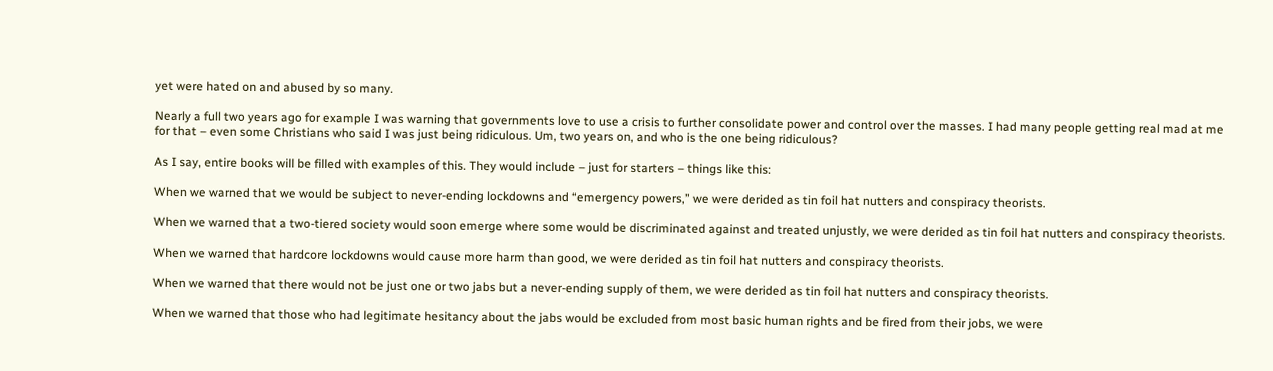yet were hated on and abused by so many.

Nearly a full two years ago for example I was warning that governments love to use a crisis to further consolidate power and control over the masses. I had many people getting real mad at me for that – even some Christians who said I was just being ridiculous. Um, two years on, and who is the one being ridiculous?

As I say, entire books will be filled with examples of this. They would include – just for starters – things like this:

When we warned that we would be subject to never-ending lockdowns and “emergency powers,” we were derided as tin foil hat nutters and conspiracy theorists.

When we warned that a two-tiered society would soon emerge where some would be discriminated against and treated unjustly, we were derided as tin foil hat nutters and conspiracy theorists.

When we warned that hardcore lockdowns would cause more harm than good, we were derided as tin foil hat nutters and conspiracy theorists.

When we warned that there would not be just one or two jabs but a never-ending supply of them, we were derided as tin foil hat nutters and conspiracy theorists.

When we warned that those who had legitimate hesitancy about the jabs would be excluded from most basic human rights and be fired from their jobs, we were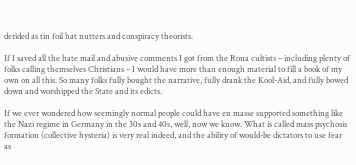derided as tin foil hat nutters and conspiracy theorists.

If I saved all the hate mail and abusive comments I got from the Rona cultists – including plenty of folks calling themselves Christians – I would have more than enough material to fill a book of my own on all this. So many folks fully bought the narrative, fully drank the Kool-Aid, and fully bowed down and worshipped the State and its edicts.

If we ever wondered how seemingly normal people could have en masse supported something like the Nazi regime in Germany in the 30s and 40s, well, now we know. What is called mass psychosis formation (collective hysteria) is very real indeed, and the ability of would-be dictators to use fear as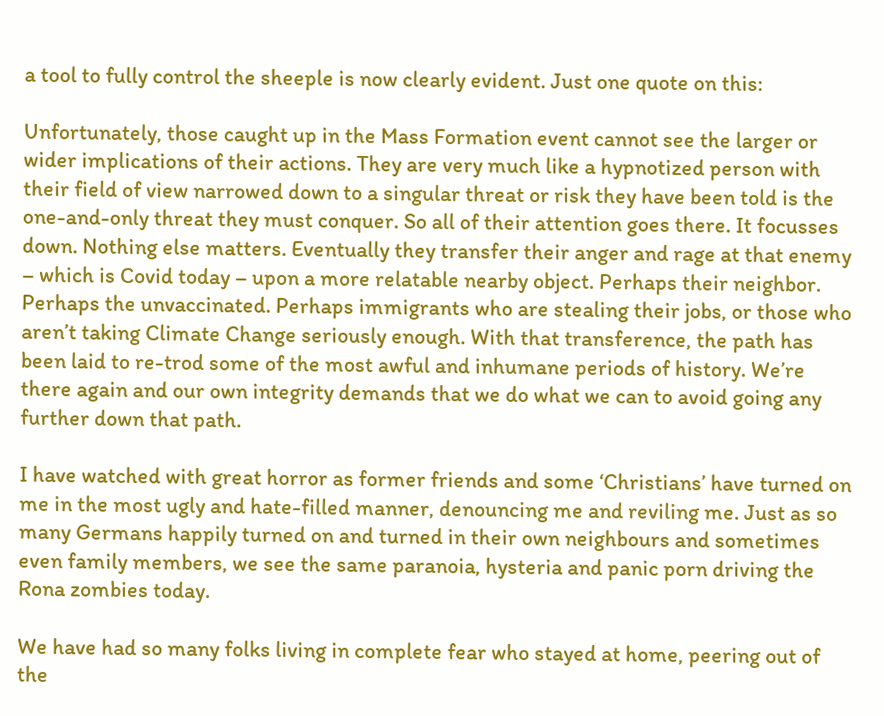a tool to fully control the sheeple is now clearly evident. Just one quote on this:

Unfortunately, those caught up in the Mass Formation event cannot see the larger or wider implications of their actions. They are very much like a hypnotized person with their field of view narrowed down to a singular threat or risk they have been told is the one-and-only threat they must conquer. So all of their attention goes there. It focusses down. Nothing else matters. Eventually they transfer their anger and rage at that enemy – which is Covid today – upon a more relatable nearby object. Perhaps their neighbor. Perhaps the unvaccinated. Perhaps immigrants who are stealing their jobs, or those who aren’t taking Climate Change seriously enough. With that transference, the path has been laid to re-trod some of the most awful and inhumane periods of history. We’re there again and our own integrity demands that we do what we can to avoid going any further down that path.

I have watched with great horror as former friends and some ‘Christians’ have turned on me in the most ugly and hate-filled manner, denouncing me and reviling me. Just as so many Germans happily turned on and turned in their own neighbours and sometimes even family members, we see the same paranoia, hysteria and panic porn driving the Rona zombies today.

We have had so many folks living in complete fear who stayed at home, peering out of the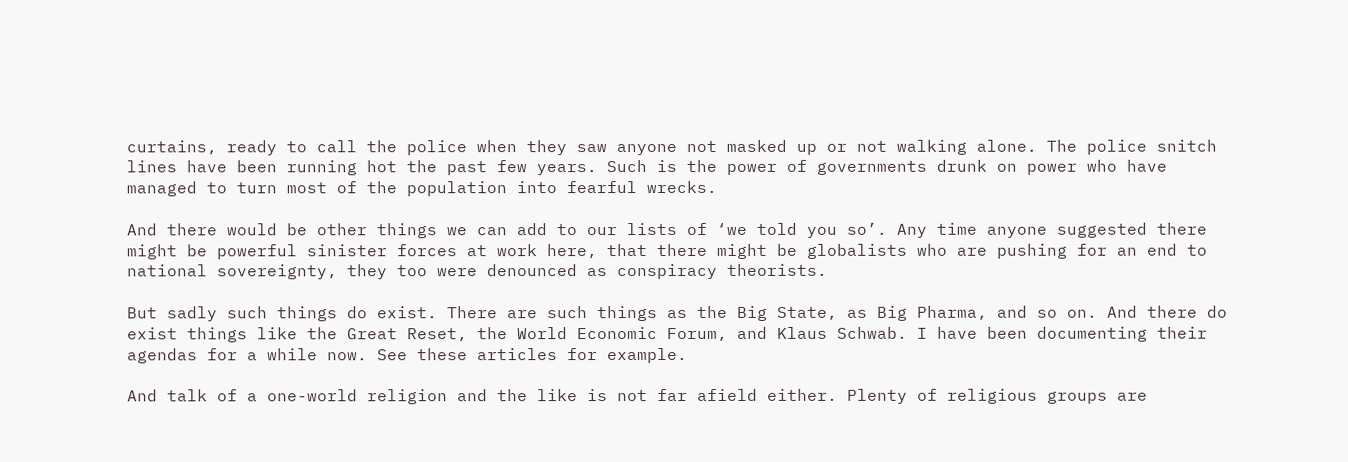curtains, ready to call the police when they saw anyone not masked up or not walking alone. The police snitch lines have been running hot the past few years. Such is the power of governments drunk on power who have managed to turn most of the population into fearful wrecks.

And there would be other things we can add to our lists of ‘we told you so’. Any time anyone suggested there might be powerful sinister forces at work here, that there might be globalists who are pushing for an end to national sovereignty, they too were denounced as conspiracy theorists.

But sadly such things do exist. There are such things as the Big State, as Big Pharma, and so on. And there do exist things like the Great Reset, the World Economic Forum, and Klaus Schwab. I have been documenting their agendas for a while now. See these articles for example.

And talk of a one-world religion and the like is not far afield either. Plenty of religious groups are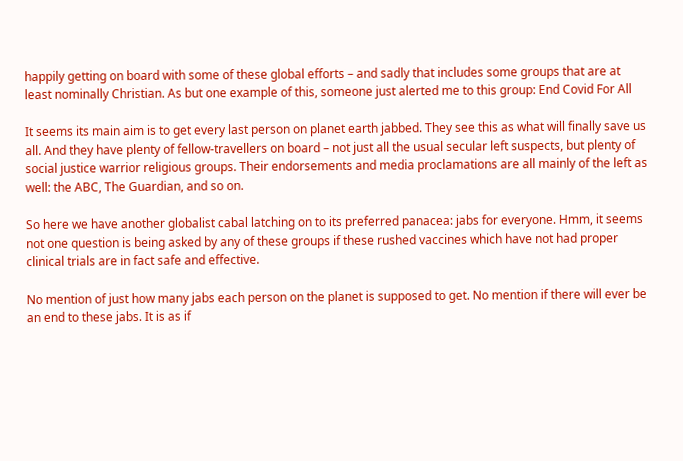happily getting on board with some of these global efforts – and sadly that includes some groups that are at least nominally Christian. As but one example of this, someone just alerted me to this group: End Covid For All

It seems its main aim is to get every last person on planet earth jabbed. They see this as what will finally save us all. And they have plenty of fellow-travellers on board – not just all the usual secular left suspects, but plenty of social justice warrior religious groups. Their endorsements and media proclamations are all mainly of the left as well: the ABC, The Guardian, and so on.

So here we have another globalist cabal latching on to its preferred panacea: jabs for everyone. Hmm, it seems not one question is being asked by any of these groups if these rushed vaccines which have not had proper clinical trials are in fact safe and effective.

No mention of just how many jabs each person on the planet is supposed to get. No mention if there will ever be an end to these jabs. It is as if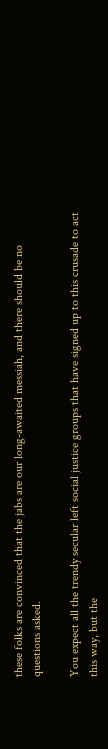these folks are convinced that the jabs are our long-awaited messiah, and there should be no questions asked.

You expect all the trendy secular left social justice groups that have signed up to this crusade to act this way, but the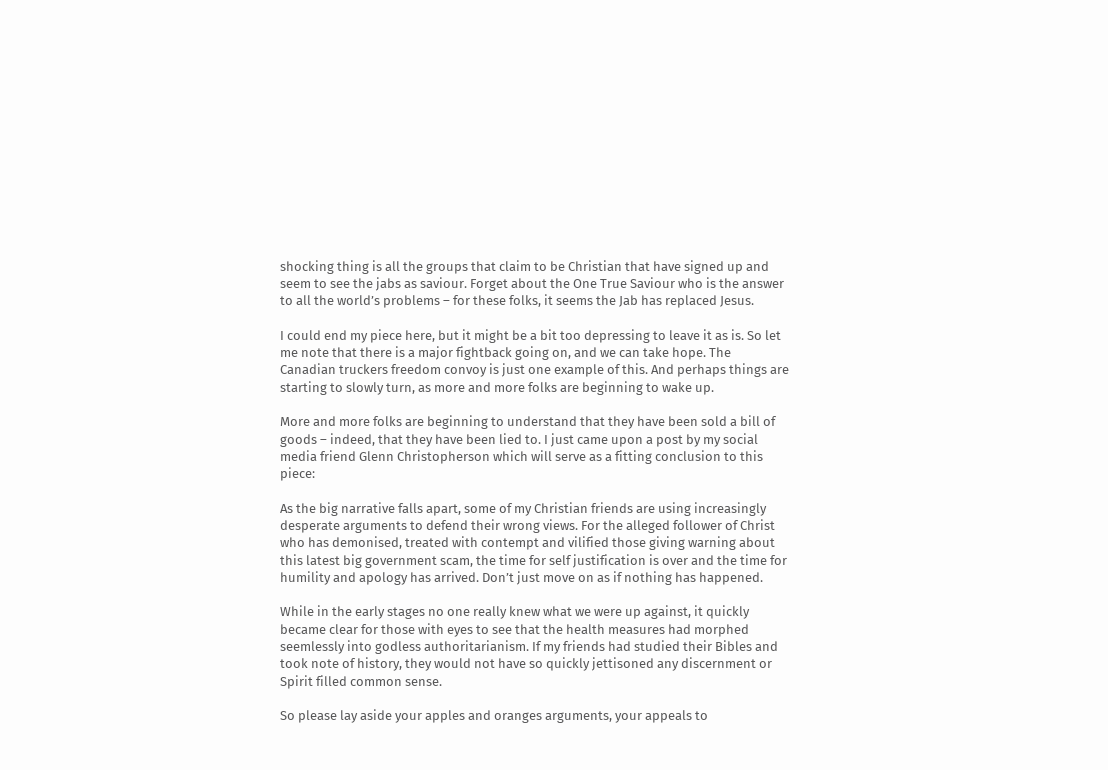shocking thing is all the groups that claim to be Christian that have signed up and seem to see the jabs as saviour. Forget about the One True Saviour who is the answer to all the world’s problems – for these folks, it seems the Jab has replaced Jesus.

I could end my piece here, but it might be a bit too depressing to leave it as is. So let me note that there is a major fightback going on, and we can take hope. The Canadian truckers freedom convoy is just one example of this. And perhaps things are starting to slowly turn, as more and more folks are beginning to wake up.

More and more folks are beginning to understand that they have been sold a bill of goods – indeed, that they have been lied to. I just came upon a post by my social media friend Glenn Christopherson which will serve as a fitting conclusion to this piece:

As the big narrative falls apart, some of my Christian friends are using increasingly desperate arguments to defend their wrong views. For the alleged follower of Christ who has demonised, treated with contempt and vilified those giving warning about this latest big government scam, the time for self justification is over and the time for humility and apology has arrived. Don’t just move on as if nothing has happened.

While in the early stages no one really knew what we were up against, it quickly became clear for those with eyes to see that the health measures had morphed seemlessly into godless authoritarianism. If my friends had studied their Bibles and took note of history, they would not have so quickly jettisoned any discernment or Spirit filled common sense.

So please lay aside your apples and oranges arguments, your appeals to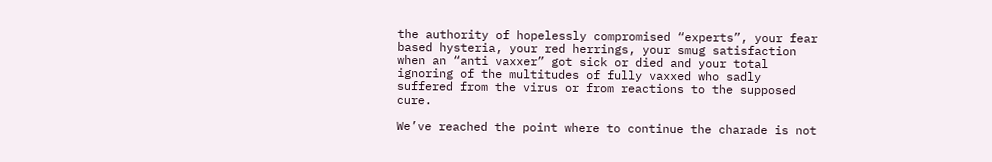the authority of hopelessly compromised “experts”, your fear based hysteria, your red herrings, your smug satisfaction when an “anti vaxxer” got sick or died and your total ignoring of the multitudes of fully vaxxed who sadly suffered from the virus or from reactions to the supposed cure.

We’ve reached the point where to continue the charade is not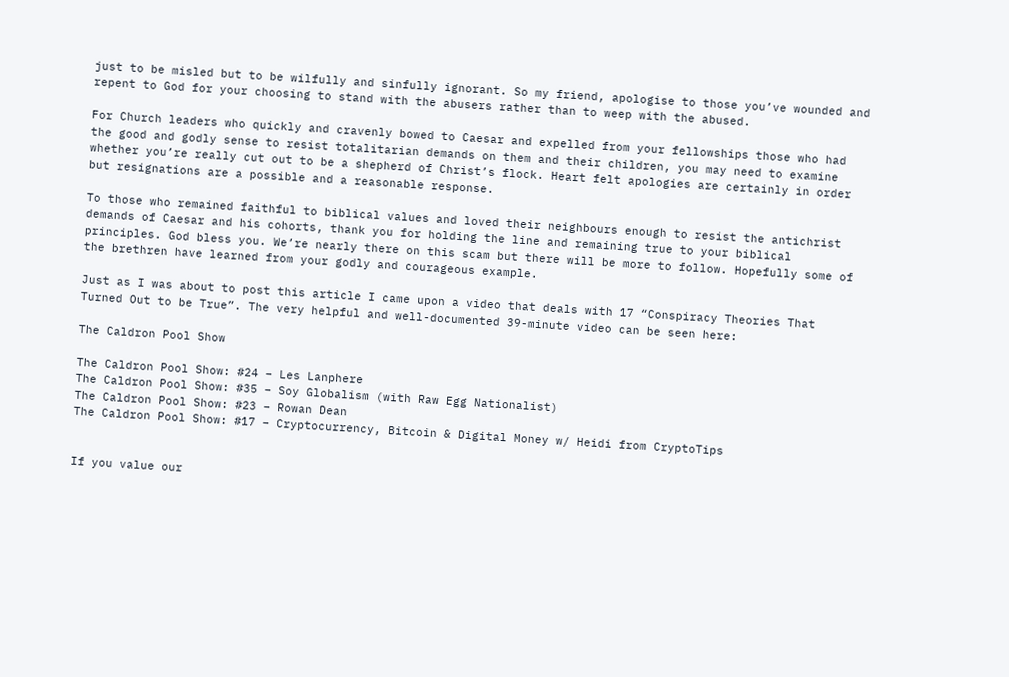just to be misled but to be wilfully and sinfully ignorant. So my friend, apologise to those you’ve wounded and repent to God for your choosing to stand with the abusers rather than to weep with the abused.

For Church leaders who quickly and cravenly bowed to Caesar and expelled from your fellowships those who had the good and godly sense to resist totalitarian demands on them and their children, you may need to examine whether you’re really cut out to be a shepherd of Christ’s flock. Heart felt apologies are certainly in order but resignations are a possible and a reasonable response.

To those who remained faithful to biblical values and loved their neighbours enough to resist the antichrist demands of Caesar and his cohorts, thank you for holding the line and remaining true to your biblical principles. God bless you. We’re nearly there on this scam but there will be more to follow. Hopefully some of the brethren have learned from your godly and courageous example.

Just as I was about to post this article I came upon a video that deals with 17 “Conspiracy Theories That Turned Out to be True”. The very helpful and well-documented 39-minute video can be seen here:

The Caldron Pool Show

The Caldron Pool Show: #24 – Les Lanphere
The Caldron Pool Show: #35 – Soy Globalism (with Raw Egg Nationalist)
The Caldron Pool Show: #23 – Rowan Dean
The Caldron Pool Show: #17 – Cryptocurrency, Bitcoin & Digital Money w/ Heidi from CryptoTips


If you value our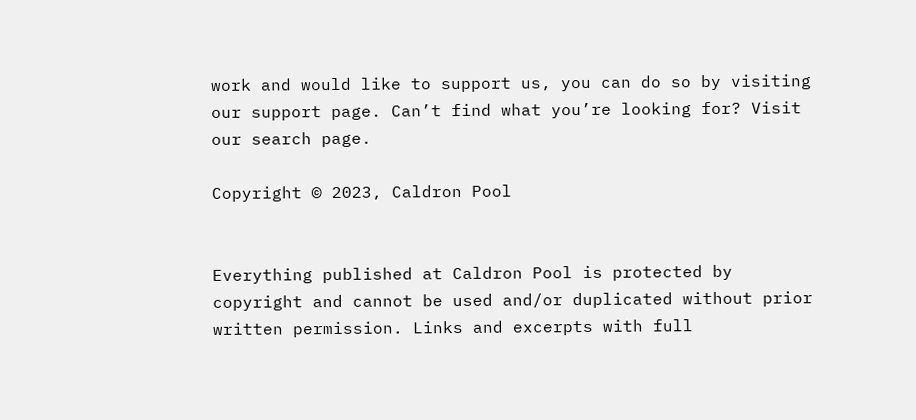work and would like to support us, you can do so by visiting our support page. Can’t find what you’re looking for? Visit our search page.

Copyright © 2023, Caldron Pool


Everything published at Caldron Pool is protected by copyright and cannot be used and/or duplicated without prior written permission. Links and excerpts with full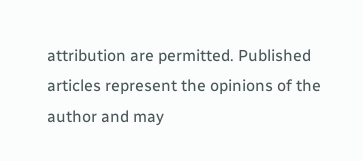attribution are permitted. Published articles represent the opinions of the author and may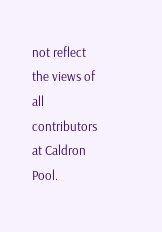not reflect the views of all contributors at Caldron Pool.